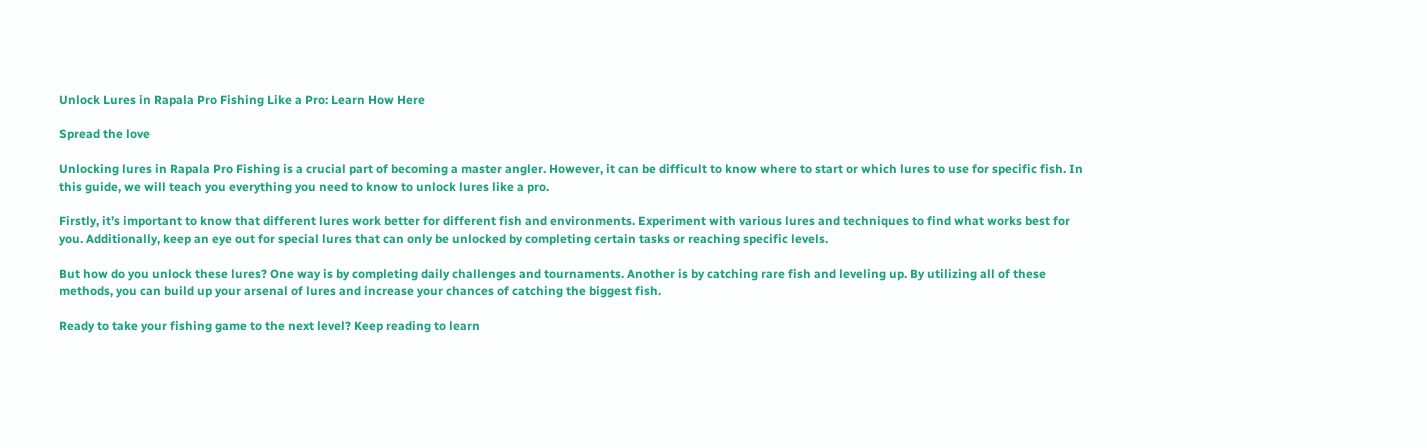Unlock Lures in Rapala Pro Fishing Like a Pro: Learn How Here

Spread the love

Unlocking lures in Rapala Pro Fishing is a crucial part of becoming a master angler. However, it can be difficult to know where to start or which lures to use for specific fish. In this guide, we will teach you everything you need to know to unlock lures like a pro.

Firstly, it’s important to know that different lures work better for different fish and environments. Experiment with various lures and techniques to find what works best for you. Additionally, keep an eye out for special lures that can only be unlocked by completing certain tasks or reaching specific levels.

But how do you unlock these lures? One way is by completing daily challenges and tournaments. Another is by catching rare fish and leveling up. By utilizing all of these methods, you can build up your arsenal of lures and increase your chances of catching the biggest fish.

Ready to take your fishing game to the next level? Keep reading to learn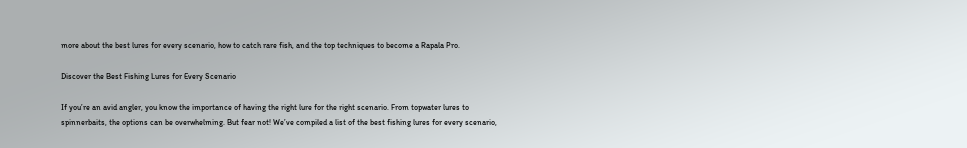more about the best lures for every scenario, how to catch rare fish, and the top techniques to become a Rapala Pro.

Discover the Best Fishing Lures for Every Scenario

If you’re an avid angler, you know the importance of having the right lure for the right scenario. From topwater lures to spinnerbaits, the options can be overwhelming. But fear not! We’ve compiled a list of the best fishing lures for every scenario,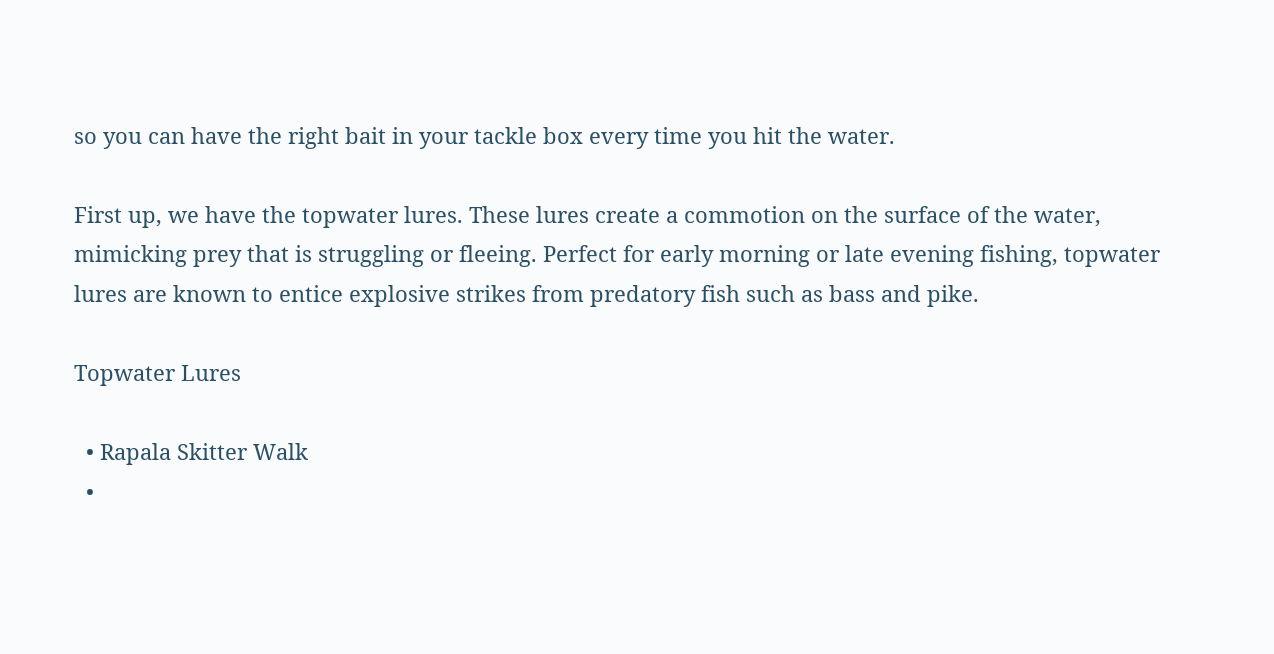so you can have the right bait in your tackle box every time you hit the water.

First up, we have the topwater lures. These lures create a commotion on the surface of the water, mimicking prey that is struggling or fleeing. Perfect for early morning or late evening fishing, topwater lures are known to entice explosive strikes from predatory fish such as bass and pike.

Topwater Lures

  • Rapala Skitter Walk
  •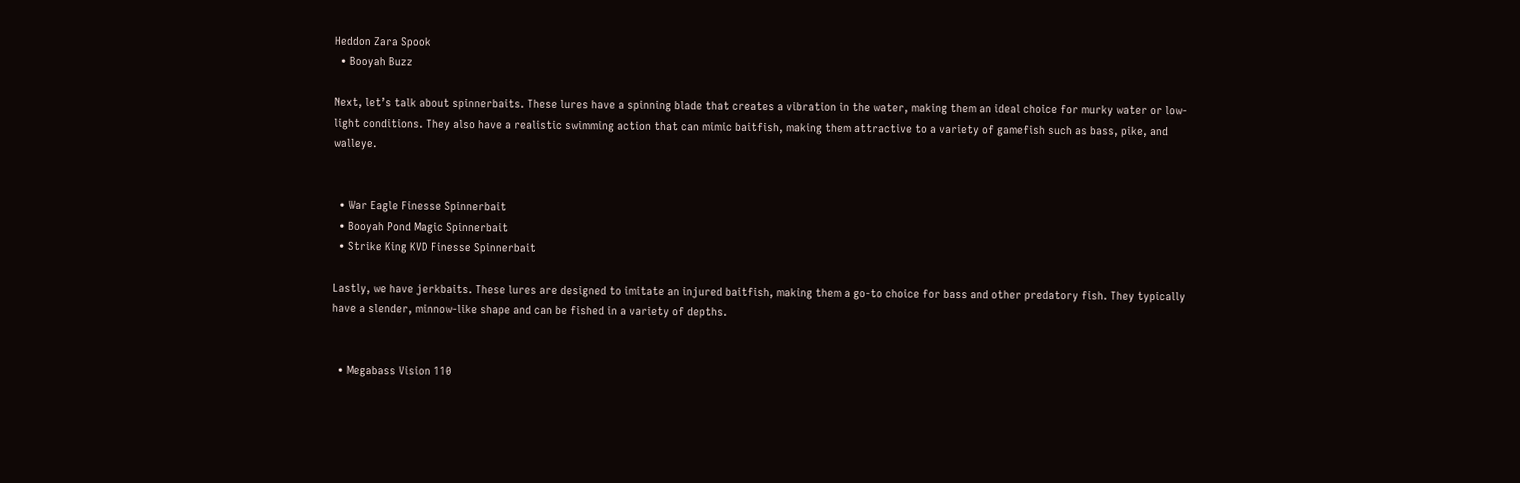Heddon Zara Spook
  • Booyah Buzz

Next, let’s talk about spinnerbaits. These lures have a spinning blade that creates a vibration in the water, making them an ideal choice for murky water or low-light conditions. They also have a realistic swimming action that can mimic baitfish, making them attractive to a variety of gamefish such as bass, pike, and walleye.


  • War Eagle Finesse Spinnerbait
  • Booyah Pond Magic Spinnerbait
  • Strike King KVD Finesse Spinnerbait

Lastly, we have jerkbaits. These lures are designed to imitate an injured baitfish, making them a go-to choice for bass and other predatory fish. They typically have a slender, minnow-like shape and can be fished in a variety of depths.


  • Megabass Vision 110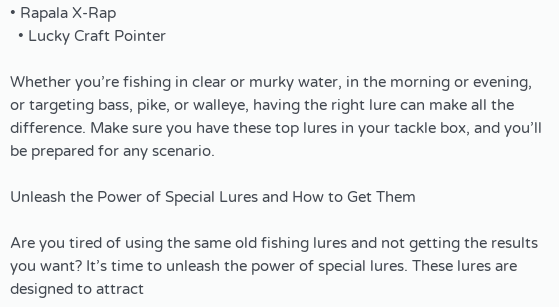• Rapala X-Rap
  • Lucky Craft Pointer

Whether you’re fishing in clear or murky water, in the morning or evening, or targeting bass, pike, or walleye, having the right lure can make all the difference. Make sure you have these top lures in your tackle box, and you’ll be prepared for any scenario.

Unleash the Power of Special Lures and How to Get Them

Are you tired of using the same old fishing lures and not getting the results you want? It’s time to unleash the power of special lures. These lures are designed to attract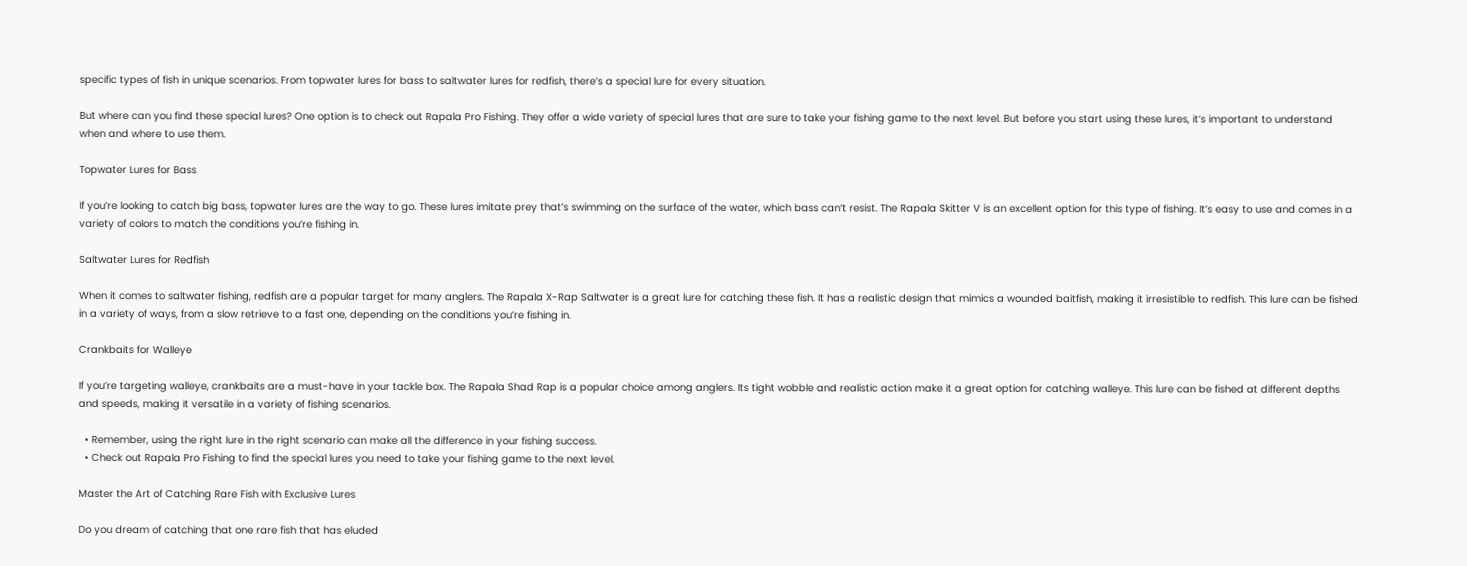specific types of fish in unique scenarios. From topwater lures for bass to saltwater lures for redfish, there’s a special lure for every situation.

But where can you find these special lures? One option is to check out Rapala Pro Fishing. They offer a wide variety of special lures that are sure to take your fishing game to the next level. But before you start using these lures, it’s important to understand when and where to use them.

Topwater Lures for Bass

If you’re looking to catch big bass, topwater lures are the way to go. These lures imitate prey that’s swimming on the surface of the water, which bass can’t resist. The Rapala Skitter V is an excellent option for this type of fishing. It’s easy to use and comes in a variety of colors to match the conditions you’re fishing in.

Saltwater Lures for Redfish

When it comes to saltwater fishing, redfish are a popular target for many anglers. The Rapala X-Rap Saltwater is a great lure for catching these fish. It has a realistic design that mimics a wounded baitfish, making it irresistible to redfish. This lure can be fished in a variety of ways, from a slow retrieve to a fast one, depending on the conditions you’re fishing in.

Crankbaits for Walleye

If you’re targeting walleye, crankbaits are a must-have in your tackle box. The Rapala Shad Rap is a popular choice among anglers. Its tight wobble and realistic action make it a great option for catching walleye. This lure can be fished at different depths and speeds, making it versatile in a variety of fishing scenarios.

  • Remember, using the right lure in the right scenario can make all the difference in your fishing success.
  • Check out Rapala Pro Fishing to find the special lures you need to take your fishing game to the next level.

Master the Art of Catching Rare Fish with Exclusive Lures

Do you dream of catching that one rare fish that has eluded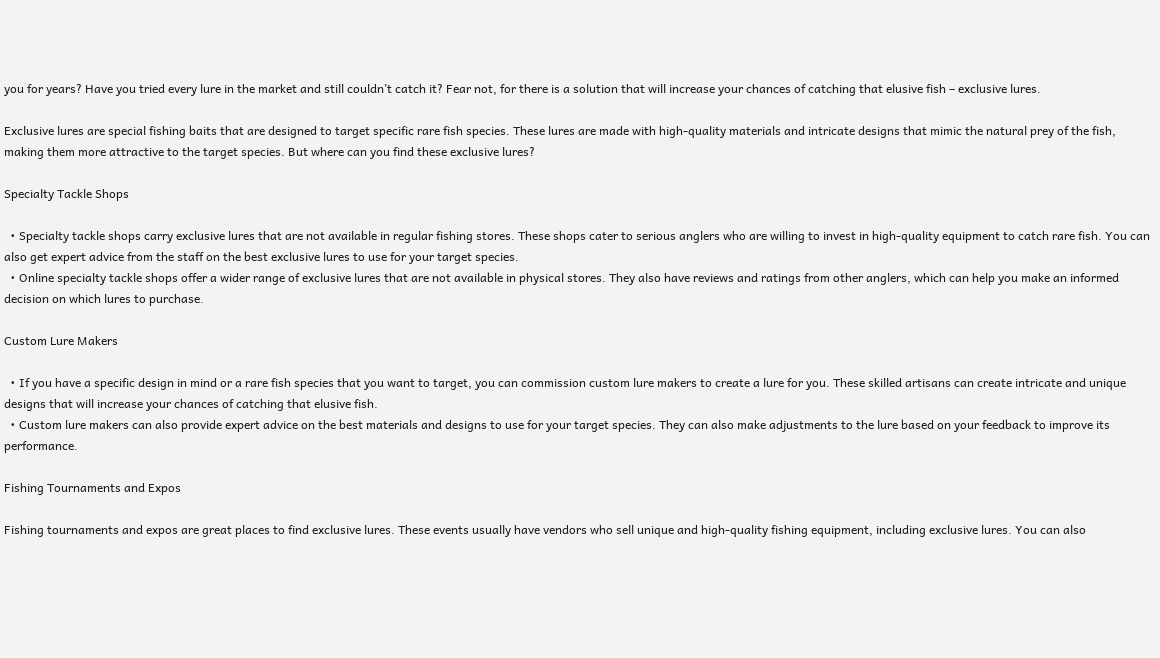you for years? Have you tried every lure in the market and still couldn’t catch it? Fear not, for there is a solution that will increase your chances of catching that elusive fish – exclusive lures.

Exclusive lures are special fishing baits that are designed to target specific rare fish species. These lures are made with high-quality materials and intricate designs that mimic the natural prey of the fish, making them more attractive to the target species. But where can you find these exclusive lures?

Specialty Tackle Shops

  • Specialty tackle shops carry exclusive lures that are not available in regular fishing stores. These shops cater to serious anglers who are willing to invest in high-quality equipment to catch rare fish. You can also get expert advice from the staff on the best exclusive lures to use for your target species.
  • Online specialty tackle shops offer a wider range of exclusive lures that are not available in physical stores. They also have reviews and ratings from other anglers, which can help you make an informed decision on which lures to purchase.

Custom Lure Makers

  • If you have a specific design in mind or a rare fish species that you want to target, you can commission custom lure makers to create a lure for you. These skilled artisans can create intricate and unique designs that will increase your chances of catching that elusive fish.
  • Custom lure makers can also provide expert advice on the best materials and designs to use for your target species. They can also make adjustments to the lure based on your feedback to improve its performance.

Fishing Tournaments and Expos

Fishing tournaments and expos are great places to find exclusive lures. These events usually have vendors who sell unique and high-quality fishing equipment, including exclusive lures. You can also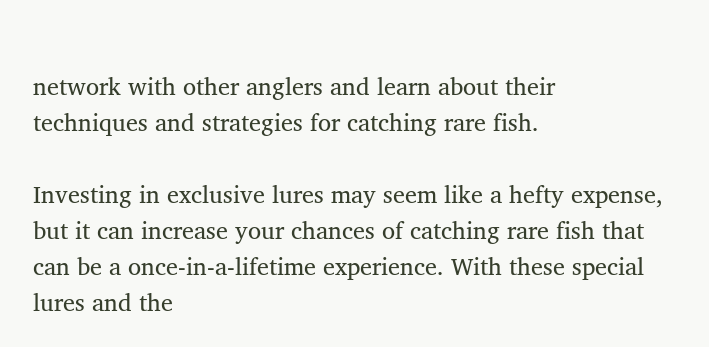network with other anglers and learn about their techniques and strategies for catching rare fish.

Investing in exclusive lures may seem like a hefty expense, but it can increase your chances of catching rare fish that can be a once-in-a-lifetime experience. With these special lures and the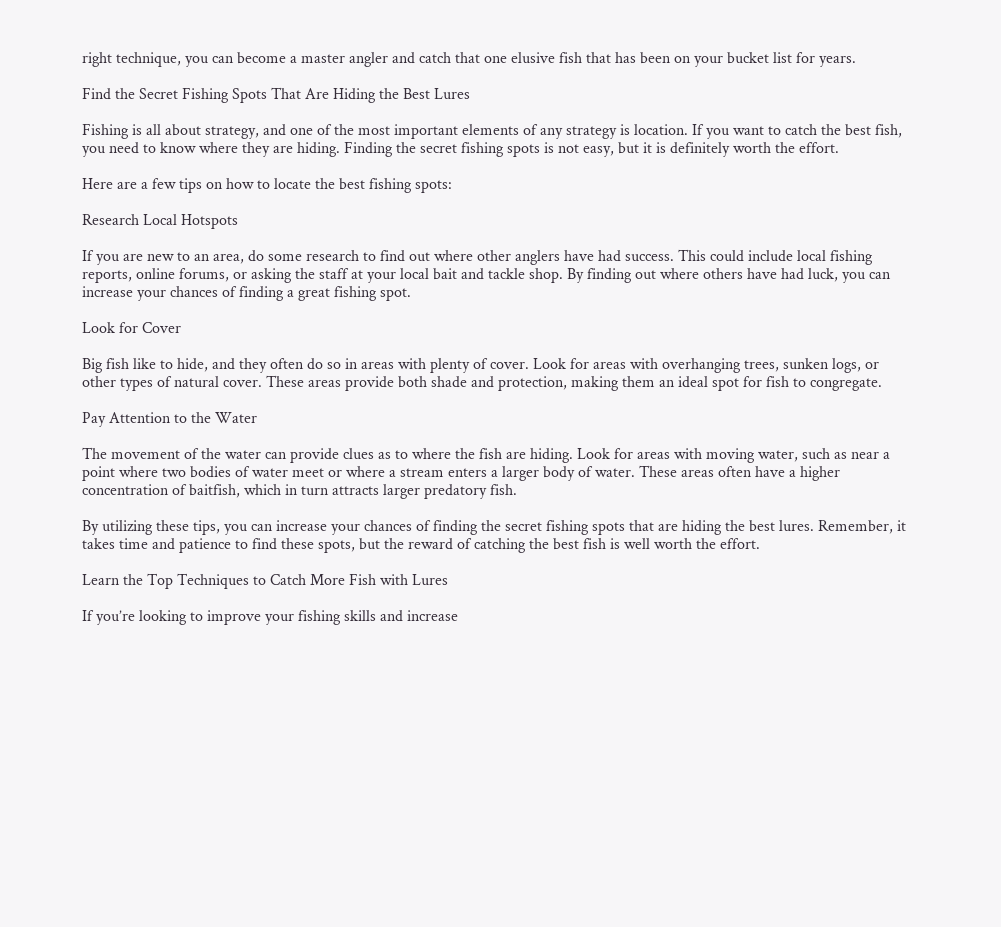right technique, you can become a master angler and catch that one elusive fish that has been on your bucket list for years.

Find the Secret Fishing Spots That Are Hiding the Best Lures

Fishing is all about strategy, and one of the most important elements of any strategy is location. If you want to catch the best fish, you need to know where they are hiding. Finding the secret fishing spots is not easy, but it is definitely worth the effort.

Here are a few tips on how to locate the best fishing spots:

Research Local Hotspots

If you are new to an area, do some research to find out where other anglers have had success. This could include local fishing reports, online forums, or asking the staff at your local bait and tackle shop. By finding out where others have had luck, you can increase your chances of finding a great fishing spot.

Look for Cover

Big fish like to hide, and they often do so in areas with plenty of cover. Look for areas with overhanging trees, sunken logs, or other types of natural cover. These areas provide both shade and protection, making them an ideal spot for fish to congregate.

Pay Attention to the Water

The movement of the water can provide clues as to where the fish are hiding. Look for areas with moving water, such as near a point where two bodies of water meet or where a stream enters a larger body of water. These areas often have a higher concentration of baitfish, which in turn attracts larger predatory fish.

By utilizing these tips, you can increase your chances of finding the secret fishing spots that are hiding the best lures. Remember, it takes time and patience to find these spots, but the reward of catching the best fish is well worth the effort.

Learn the Top Techniques to Catch More Fish with Lures

If you’re looking to improve your fishing skills and increase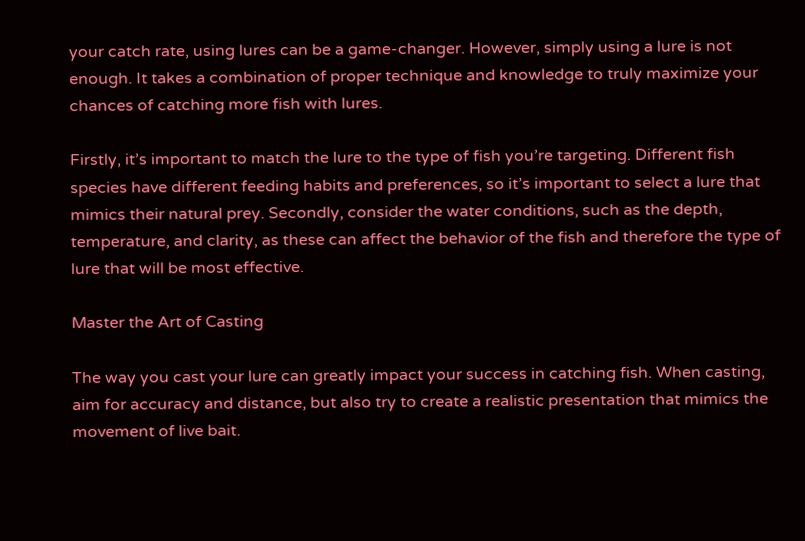your catch rate, using lures can be a game-changer. However, simply using a lure is not enough. It takes a combination of proper technique and knowledge to truly maximize your chances of catching more fish with lures.

Firstly, it’s important to match the lure to the type of fish you’re targeting. Different fish species have different feeding habits and preferences, so it’s important to select a lure that mimics their natural prey. Secondly, consider the water conditions, such as the depth, temperature, and clarity, as these can affect the behavior of the fish and therefore the type of lure that will be most effective.

Master the Art of Casting

The way you cast your lure can greatly impact your success in catching fish. When casting, aim for accuracy and distance, but also try to create a realistic presentation that mimics the movement of live bait.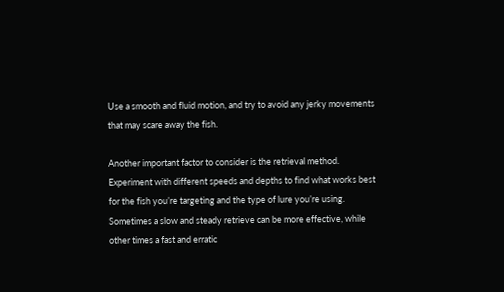Use a smooth and fluid motion, and try to avoid any jerky movements that may scare away the fish.

Another important factor to consider is the retrieval method. Experiment with different speeds and depths to find what works best for the fish you’re targeting and the type of lure you’re using. Sometimes a slow and steady retrieve can be more effective, while other times a fast and erratic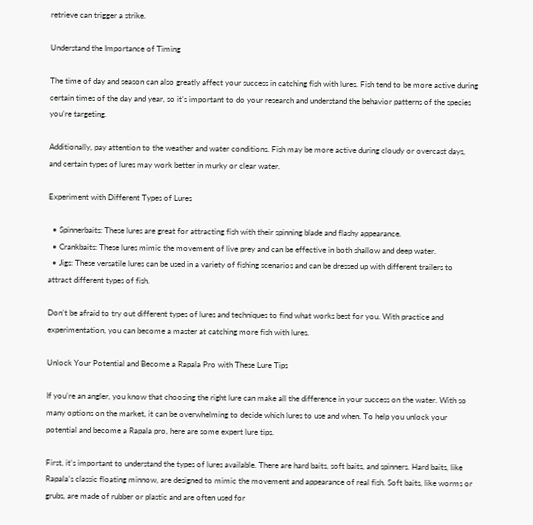retrieve can trigger a strike.

Understand the Importance of Timing

The time of day and season can also greatly affect your success in catching fish with lures. Fish tend to be more active during certain times of the day and year, so it’s important to do your research and understand the behavior patterns of the species you’re targeting.

Additionally, pay attention to the weather and water conditions. Fish may be more active during cloudy or overcast days, and certain types of lures may work better in murky or clear water.

Experiment with Different Types of Lures

  • Spinnerbaits: These lures are great for attracting fish with their spinning blade and flashy appearance.
  • Crankbaits: These lures mimic the movement of live prey and can be effective in both shallow and deep water.
  • Jigs: These versatile lures can be used in a variety of fishing scenarios and can be dressed up with different trailers to attract different types of fish.

Don’t be afraid to try out different types of lures and techniques to find what works best for you. With practice and experimentation, you can become a master at catching more fish with lures.

Unlock Your Potential and Become a Rapala Pro with These Lure Tips

If you’re an angler, you know that choosing the right lure can make all the difference in your success on the water. With so many options on the market, it can be overwhelming to decide which lures to use and when. To help you unlock your potential and become a Rapala pro, here are some expert lure tips.

First, it’s important to understand the types of lures available. There are hard baits, soft baits, and spinners. Hard baits, like Rapala’s classic floating minnow, are designed to mimic the movement and appearance of real fish. Soft baits, like worms or grubs, are made of rubber or plastic and are often used for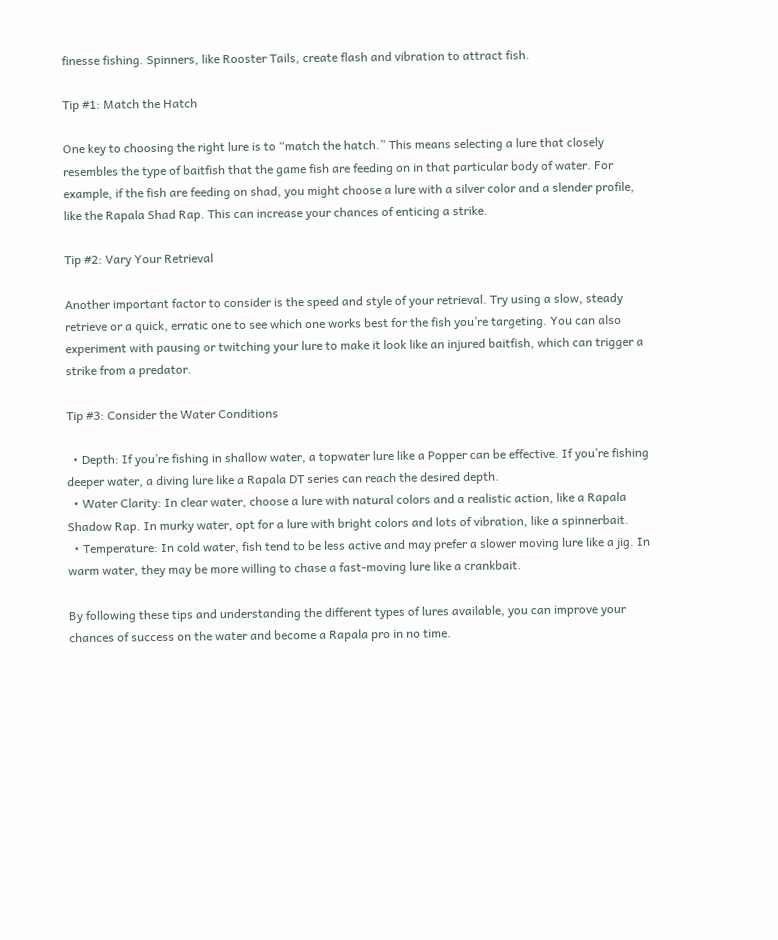finesse fishing. Spinners, like Rooster Tails, create flash and vibration to attract fish.

Tip #1: Match the Hatch

One key to choosing the right lure is to “match the hatch.” This means selecting a lure that closely resembles the type of baitfish that the game fish are feeding on in that particular body of water. For example, if the fish are feeding on shad, you might choose a lure with a silver color and a slender profile, like the Rapala Shad Rap. This can increase your chances of enticing a strike.

Tip #2: Vary Your Retrieval

Another important factor to consider is the speed and style of your retrieval. Try using a slow, steady retrieve or a quick, erratic one to see which one works best for the fish you’re targeting. You can also experiment with pausing or twitching your lure to make it look like an injured baitfish, which can trigger a strike from a predator.

Tip #3: Consider the Water Conditions

  • Depth: If you’re fishing in shallow water, a topwater lure like a Popper can be effective. If you’re fishing deeper water, a diving lure like a Rapala DT series can reach the desired depth.
  • Water Clarity: In clear water, choose a lure with natural colors and a realistic action, like a Rapala Shadow Rap. In murky water, opt for a lure with bright colors and lots of vibration, like a spinnerbait.
  • Temperature: In cold water, fish tend to be less active and may prefer a slower moving lure like a jig. In warm water, they may be more willing to chase a fast-moving lure like a crankbait.

By following these tips and understanding the different types of lures available, you can improve your chances of success on the water and become a Rapala pro in no time.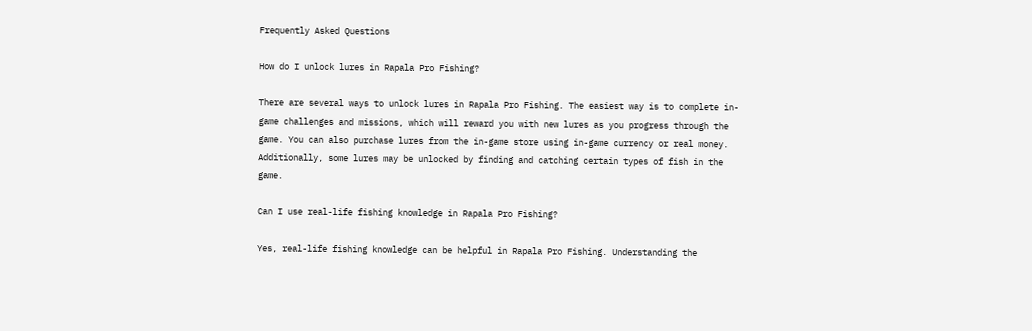Frequently Asked Questions

How do I unlock lures in Rapala Pro Fishing?

There are several ways to unlock lures in Rapala Pro Fishing. The easiest way is to complete in-game challenges and missions, which will reward you with new lures as you progress through the game. You can also purchase lures from the in-game store using in-game currency or real money. Additionally, some lures may be unlocked by finding and catching certain types of fish in the game.

Can I use real-life fishing knowledge in Rapala Pro Fishing?

Yes, real-life fishing knowledge can be helpful in Rapala Pro Fishing. Understanding the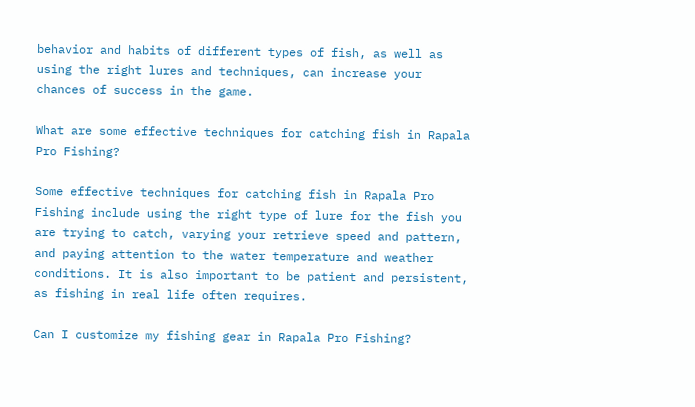behavior and habits of different types of fish, as well as using the right lures and techniques, can increase your chances of success in the game.

What are some effective techniques for catching fish in Rapala Pro Fishing?

Some effective techniques for catching fish in Rapala Pro Fishing include using the right type of lure for the fish you are trying to catch, varying your retrieve speed and pattern, and paying attention to the water temperature and weather conditions. It is also important to be patient and persistent, as fishing in real life often requires.

Can I customize my fishing gear in Rapala Pro Fishing?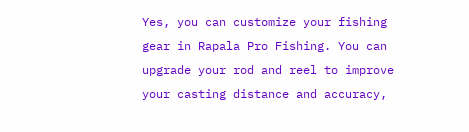Yes, you can customize your fishing gear in Rapala Pro Fishing. You can upgrade your rod and reel to improve your casting distance and accuracy,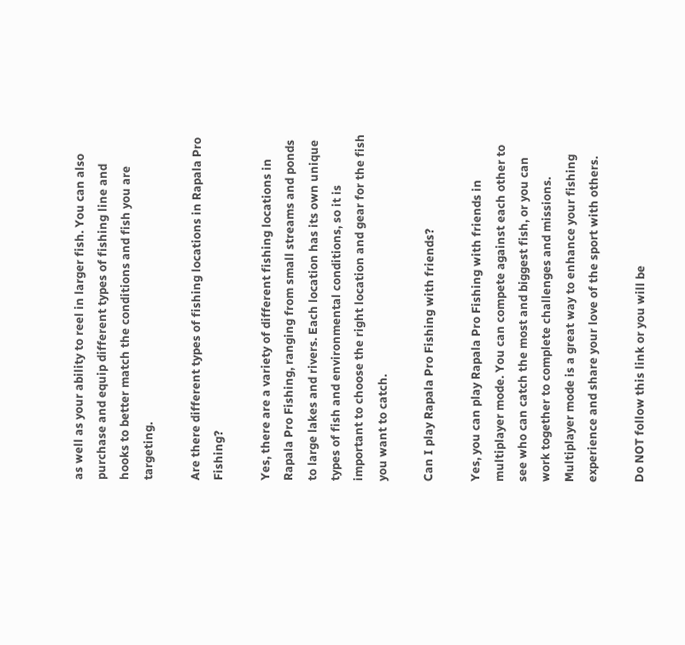as well as your ability to reel in larger fish. You can also purchase and equip different types of fishing line and hooks to better match the conditions and fish you are targeting.

Are there different types of fishing locations in Rapala Pro Fishing?

Yes, there are a variety of different fishing locations in Rapala Pro Fishing, ranging from small streams and ponds to large lakes and rivers. Each location has its own unique types of fish and environmental conditions, so it is important to choose the right location and gear for the fish you want to catch.

Can I play Rapala Pro Fishing with friends?

Yes, you can play Rapala Pro Fishing with friends in multiplayer mode. You can compete against each other to see who can catch the most and biggest fish, or you can work together to complete challenges and missions. Multiplayer mode is a great way to enhance your fishing experience and share your love of the sport with others.

Do NOT follow this link or you will be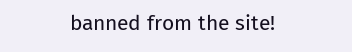banned from the site!